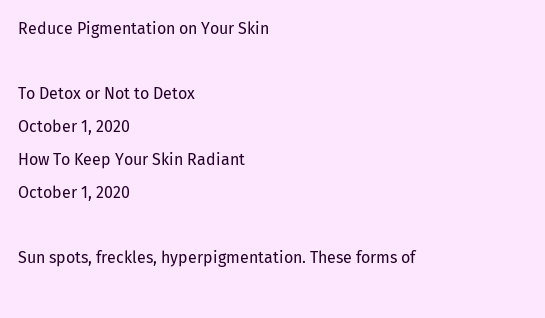Reduce Pigmentation on Your Skin

To Detox or Not to Detox
October 1, 2020
How To Keep Your Skin Radiant
October 1, 2020

Sun spots, freckles, hyperpigmentation. These forms of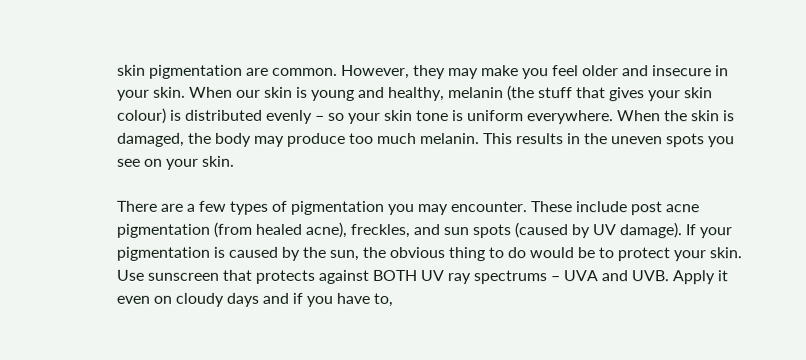skin pigmentation are common. However, they may make you feel older and insecure in your skin. When our skin is young and healthy, melanin (the stuff that gives your skin colour) is distributed evenly – so your skin tone is uniform everywhere. When the skin is damaged, the body may produce too much melanin. This results in the uneven spots you see on your skin.

There are a few types of pigmentation you may encounter. These include post acne pigmentation (from healed acne), freckles, and sun spots (caused by UV damage). If your pigmentation is caused by the sun, the obvious thing to do would be to protect your skin. Use sunscreen that protects against BOTH UV ray spectrums – UVA and UVB. Apply it even on cloudy days and if you have to,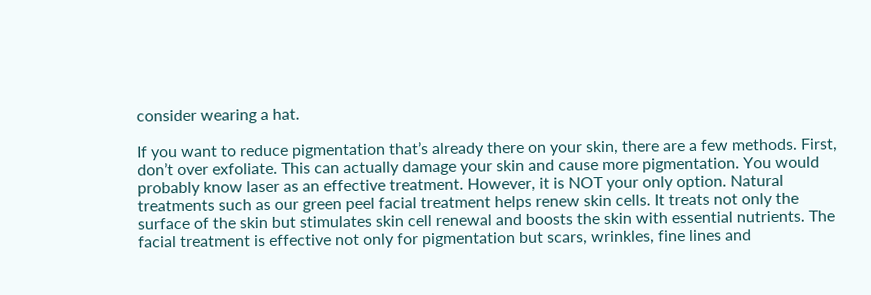consider wearing a hat.

If you want to reduce pigmentation that’s already there on your skin, there are a few methods. First, don’t over exfoliate. This can actually damage your skin and cause more pigmentation. You would probably know laser as an effective treatment. However, it is NOT your only option. Natural treatments such as our green peel facial treatment helps renew skin cells. It treats not only the surface of the skin but stimulates skin cell renewal and boosts the skin with essential nutrients. The facial treatment is effective not only for pigmentation but scars, wrinkles, fine lines and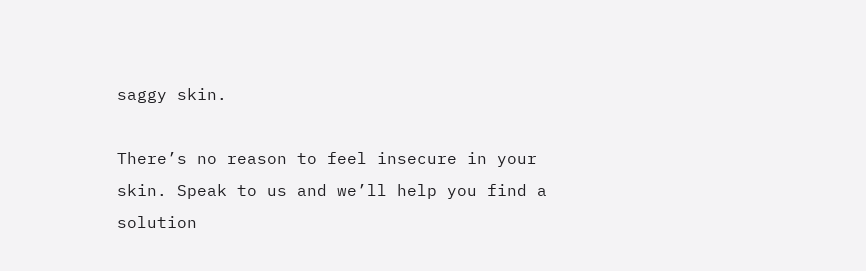saggy skin.

There’s no reason to feel insecure in your skin. Speak to us and we’ll help you find a solution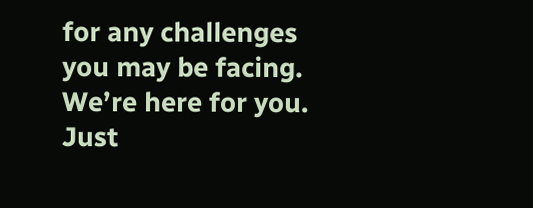for any challenges you may be facing. We’re here for you. Just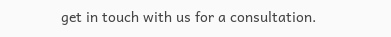get in touch with us for a consultation.